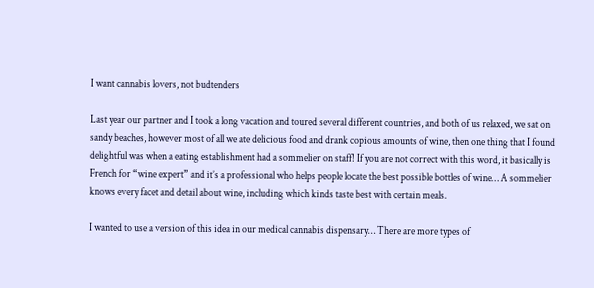I want cannabis lovers, not budtenders

Last year our partner and I took a long vacation and toured several different countries, and both of us relaxed, we sat on sandy beaches, however most of all we ate delicious food and drank copious amounts of wine, then one thing that I found delightful was when a eating establishment had a sommelier on staff! If you are not correct with this word, it basically is French for “wine expert” and it’s a professional who helps people locate the best possible bottles of wine… A sommelier knows every facet and detail about wine, including which kinds taste best with certain meals.

I wanted to use a version of this idea in our medical cannabis dispensary… There are more types of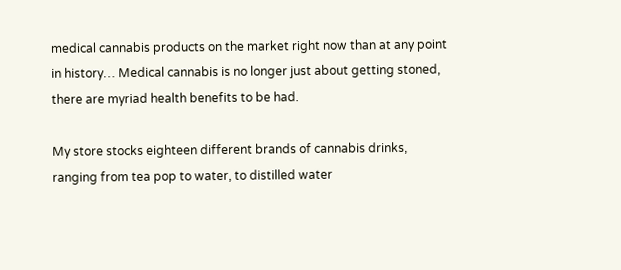medical cannabis products on the market right now than at any point in history… Medical cannabis is no longer just about getting stoned, there are myriad health benefits to be had.

My store stocks eighteen different brands of cannabis drinks, ranging from tea pop to water, to distilled water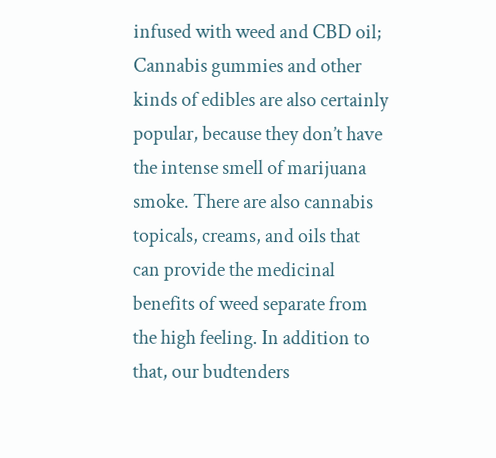infused with weed and CBD oil; Cannabis gummies and other kinds of edibles are also certainly popular, because they don’t have the intense smell of marijuana smoke. There are also cannabis topicals, creams, and oils that can provide the medicinal benefits of weed separate from the high feeling. In addition to that, our budtenders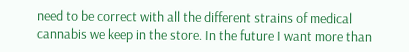need to be correct with all the different strains of medical cannabis we keep in the store. In the future I want more than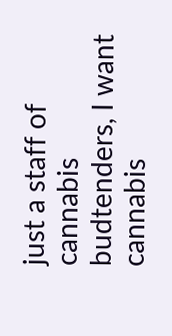just a staff of cannabis budtenders, I want cannabis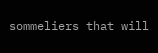sommeliers that will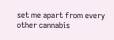set me apart from every other cannabis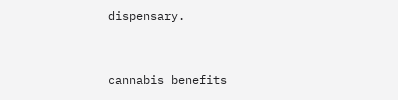dispensary.


cannabis benefits